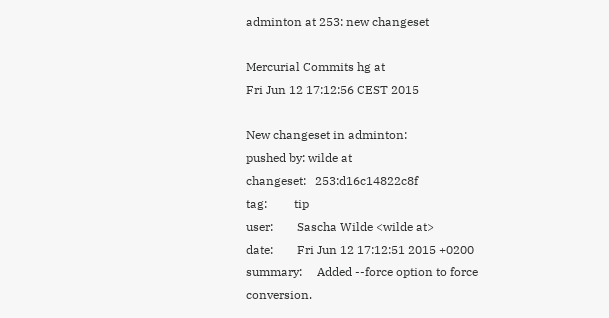adminton at 253: new changeset

Mercurial Commits hg at
Fri Jun 12 17:12:56 CEST 2015

New changeset in adminton:
pushed by: wilde at
changeset:   253:d16c14822c8f
tag:         tip
user:        Sascha Wilde <wilde at>
date:        Fri Jun 12 17:12:51 2015 +0200
summary:     Added --force option to force conversion.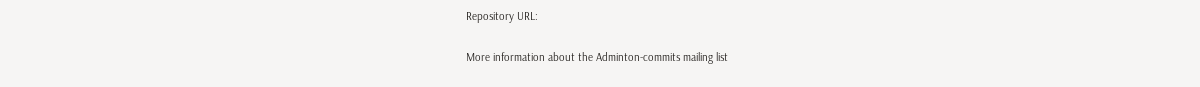Repository URL:

More information about the Adminton-commits mailing list